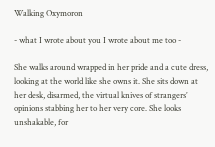Walking Oxymoron

- what I wrote about you I wrote about me too -

She walks around wrapped in her pride and a cute dress, looking at the world like she owns it. She sits down at her desk, disarmed, the virtual knives of strangers’ opinions stabbing her to her very core. She looks unshakable, for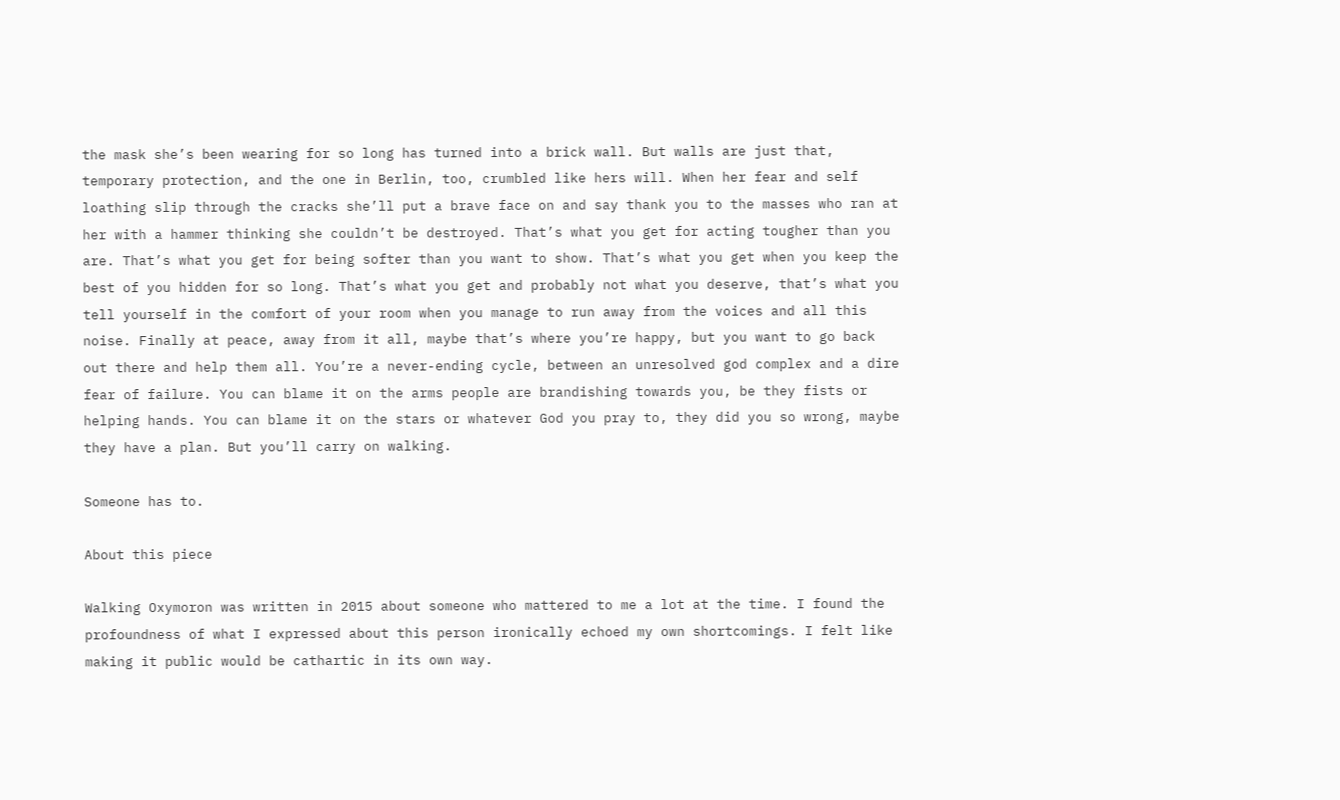the mask she’s been wearing for so long has turned into a brick wall. But walls are just that, temporary protection, and the one in Berlin, too, crumbled like hers will. When her fear and self loathing slip through the cracks she’ll put a brave face on and say thank you to the masses who ran at her with a hammer thinking she couldn’t be destroyed. That’s what you get for acting tougher than you are. That’s what you get for being softer than you want to show. That’s what you get when you keep the best of you hidden for so long. That’s what you get and probably not what you deserve, that’s what you tell yourself in the comfort of your room when you manage to run away from the voices and all this noise. Finally at peace, away from it all, maybe that’s where you’re happy, but you want to go back out there and help them all. You’re a never-ending cycle, between an unresolved god complex and a dire fear of failure. You can blame it on the arms people are brandishing towards you, be they fists or helping hands. You can blame it on the stars or whatever God you pray to, they did you so wrong, maybe they have a plan. But you’ll carry on walking.

Someone has to.

About this piece

Walking Oxymoron was written in 2015 about someone who mattered to me a lot at the time. I found the profoundness of what I expressed about this person ironically echoed my own shortcomings. I felt like making it public would be cathartic in its own way.